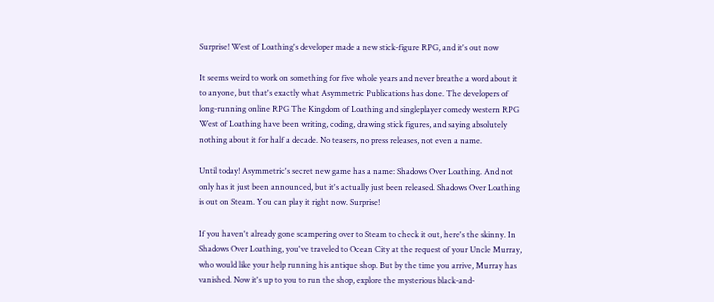Surprise! West of Loathing's developer made a new stick-figure RPG, and it's out now

It seems weird to work on something for five whole years and never breathe a word about it to anyone, but that's exactly what Asymmetric Publications has done. The developers of long-running online RPG The Kingdom of Loathing and singleplayer comedy western RPG West of Loathing have been writing, coding, drawing stick figures, and saying absolutely nothing about it for half a decade. No teasers, no press releases, not even a name.

Until today! Asymmetric's secret new game has a name: Shadows Over Loathing. And not only has it just been announced, but it's actually just been released. Shadows Over Loathing is out on Steam. You can play it right now. Surprise!

If you haven't already gone scampering over to Steam to check it out, here's the skinny. In Shadows Over Loathing, you've traveled to Ocean City at the request of your Uncle Murray, who would like your help running his antique shop. But by the time you arrive, Murray has vanished. Now it's up to you to run the shop, explore the mysterious black-and-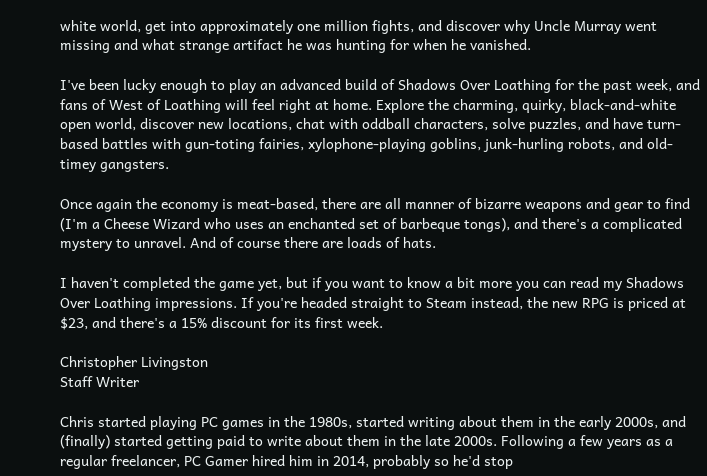white world, get into approximately one million fights, and discover why Uncle Murray went missing and what strange artifact he was hunting for when he vanished.

I've been lucky enough to play an advanced build of Shadows Over Loathing for the past week, and fans of West of Loathing will feel right at home. Explore the charming, quirky, black-and-white open world, discover new locations, chat with oddball characters, solve puzzles, and have turn-based battles with gun-toting fairies, xylophone-playing goblins, junk-hurling robots, and old-timey gangsters.

Once again the economy is meat-based, there are all manner of bizarre weapons and gear to find (I'm a Cheese Wizard who uses an enchanted set of barbeque tongs), and there's a complicated mystery to unravel. And of course there are loads of hats.

I haven't completed the game yet, but if you want to know a bit more you can read my Shadows Over Loathing impressions. If you're headed straight to Steam instead, the new RPG is priced at $23, and there's a 15% discount for its first week.

Christopher Livingston
Staff Writer

Chris started playing PC games in the 1980s, started writing about them in the early 2000s, and (finally) started getting paid to write about them in the late 2000s. Following a few years as a regular freelancer, PC Gamer hired him in 2014, probably so he'd stop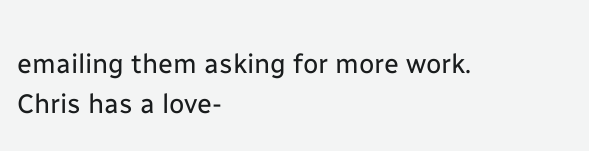emailing them asking for more work. Chris has a love-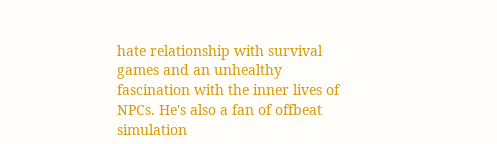hate relationship with survival games and an unhealthy fascination with the inner lives of NPCs. He's also a fan of offbeat simulation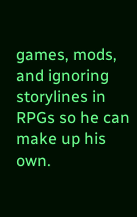games, mods, and ignoring storylines in RPGs so he can make up his own.